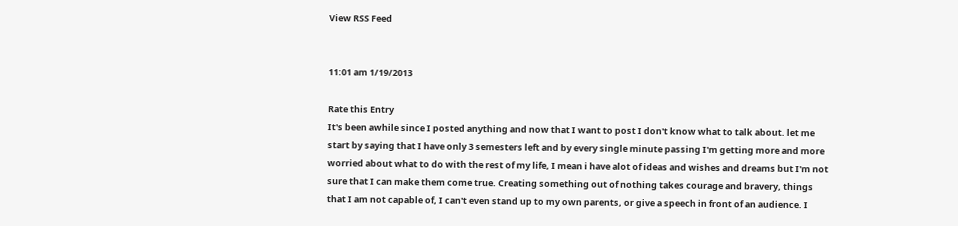View RSS Feed


11:01 am 1/19/2013

Rate this Entry
It's been awhile since I posted anything and now that I want to post I don't know what to talk about. let me start by saying that I have only 3 semesters left and by every single minute passing I'm getting more and more worried about what to do with the rest of my life, I mean i have alot of ideas and wishes and dreams but I'm not sure that I can make them come true. Creating something out of nothing takes courage and bravery, things that I am not capable of, I can't even stand up to my own parents, or give a speech in front of an audience. I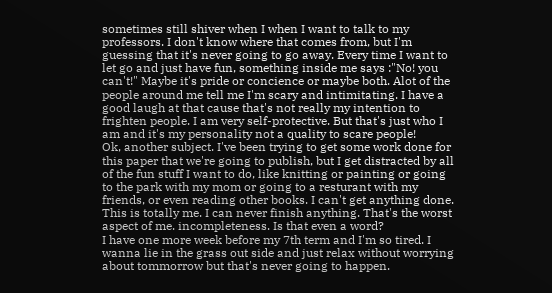sometimes still shiver when I when I want to talk to my professors. I don't know where that comes from, but I'm guessing that it's never going to go away. Every time I want to let go and just have fun, something inside me says :"No! you can't!" Maybe it's pride or concience or maybe both. Alot of the people around me tell me I'm scary and intimitating. I have a good laugh at that cause that's not really my intention to frighten people. I am very self-protective. But that's just who I am and it's my personality not a quality to scare people!
Ok, another subject. I've been trying to get some work done for this paper that we're going to publish, but I get distracted by all of the fun stuff I want to do, like knitting or painting or going to the park with my mom or going to a resturant with my friends, or even reading other books. I can't get anything done. This is totally me. I can never finish anything. That's the worst aspect of me. incompleteness. Is that even a word?
I have one more week before my 7th term and I'm so tired. I wanna lie in the grass out side and just relax without worrying about tommorrow but that's never going to happen.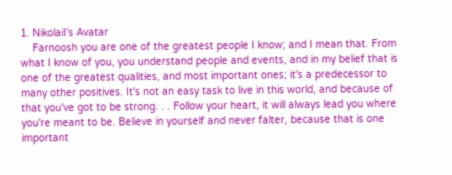1. NikolaiI's Avatar
    Farnoosh you are one of the greatest people I know; and I mean that. From what I know of you, you understand people and events, and in my belief that is one of the greatest qualities, and most important ones; it's a predecessor to many other positives. It's not an easy task to live in this world, and because of that you've got to be strong. . . Follow your heart, it will always lead you where you're meant to be. Believe in yourself and never falter, because that is one important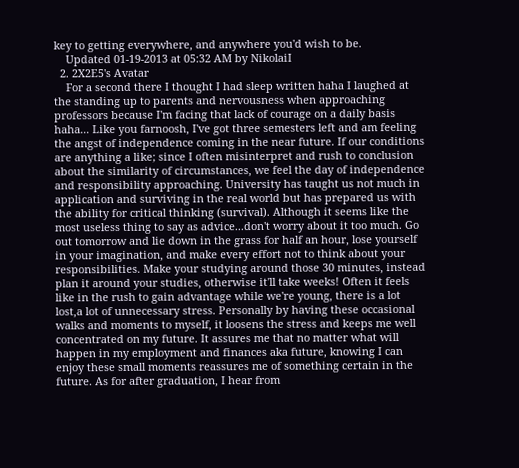key to getting everywhere, and anywhere you'd wish to be.
    Updated 01-19-2013 at 05:32 AM by NikolaiI
  2. 2X2E5's Avatar
    For a second there I thought I had sleep written haha I laughed at the standing up to parents and nervousness when approaching professors because I'm facing that lack of courage on a daily basis haha... Like you farnoosh, I've got three semesters left and am feeling the angst of independence coming in the near future. If our conditions are anything a like; since I often misinterpret and rush to conclusion about the similarity of circumstances, we feel the day of independence and responsibility approaching. University has taught us not much in application and surviving in the real world but has prepared us with the ability for critical thinking (survival). Although it seems like the most useless thing to say as advice...don't worry about it too much. Go out tomorrow and lie down in the grass for half an hour, lose yourself in your imagination, and make every effort not to think about your responsibilities. Make your studying around those 30 minutes, instead plan it around your studies, otherwise it'll take weeks! Often it feels like in the rush to gain advantage while we're young, there is a lot lost,a lot of unnecessary stress. Personally by having these occasional walks and moments to myself, it loosens the stress and keeps me well concentrated on my future. It assures me that no matter what will happen in my employment and finances aka future, knowing I can enjoy these small moments reassures me of something certain in the future. As for after graduation, I hear from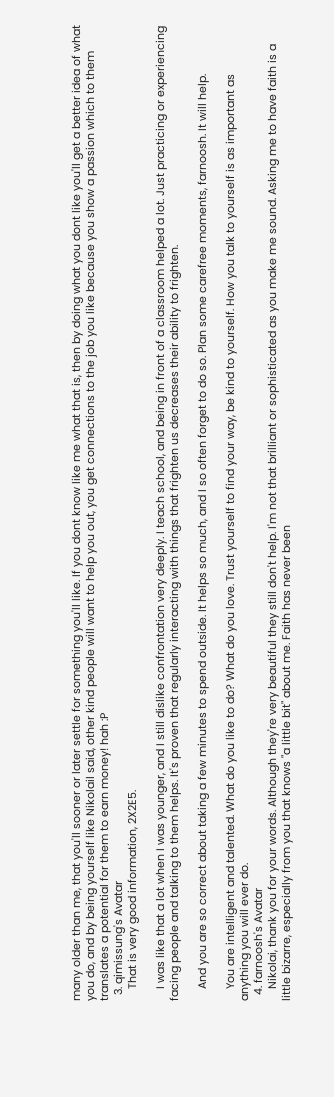many older than me, that you'll sooner or later settle for something you'll like. If you dont know like me what that is, then by doing what you dont like you'll get a better idea of what you do, and by being yourself like Nikolail said, other kind people will want to help you out, you get connections to the job you like because you show a passion which to them translates a potential for them to earn money! hah :P
  3. qimissung's Avatar
    That is very good information, 2X2E5.

    I was like that a lot when I was younger, and I still dislike confrontation very deeply. I teach school, and being in front of a classroom helped a lot. Just practicing or experiencing facing people and talking to them helps. It's proven that regularly interacting with things that frighten us decreases their ability to frighten.

    And you are so correct about taking a few minutes to spend outside. It helps so much, and I so often forget to do so. Plan some carefree moments, farnoosh. It will help.

    You are intelligent and talented. What do you like to do? What do you love. Trust yourself to find your way, be kind to yourself. How you talk to yourself is as important as anything you will ever do.
  4. farnoosh's Avatar
    Nikolai, thank you for your words. Although they're very beautiful they still don't help. I'm not that brilliant or sophisticated as you make me sound. Asking me to have faith is a little bizarre, especially from you that knows "a little bit" about me. Faith has never been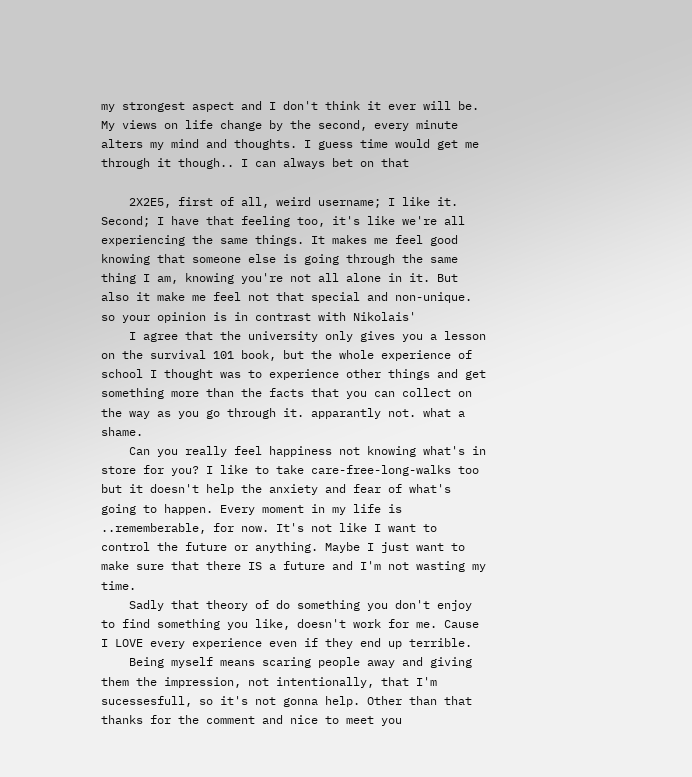my strongest aspect and I don't think it ever will be. My views on life change by the second, every minute alters my mind and thoughts. I guess time would get me through it though.. I can always bet on that

    2X2E5, first of all, weird username; I like it. Second; I have that feeling too, it's like we're all experiencing the same things. It makes me feel good knowing that someone else is going through the same thing I am, knowing you're not all alone in it. But also it make me feel not that special and non-unique. so your opinion is in contrast with Nikolais'
    I agree that the university only gives you a lesson on the survival 101 book, but the whole experience of school I thought was to experience other things and get something more than the facts that you can collect on the way as you go through it. apparantly not. what a shame.
    Can you really feel happiness not knowing what's in store for you? I like to take care-free-long-walks too but it doesn't help the anxiety and fear of what's going to happen. Every moment in my life is ..rememberable, for now. It's not like I want to control the future or anything. Maybe I just want to make sure that there IS a future and I'm not wasting my time.
    Sadly that theory of do something you don't enjoy to find something you like, doesn't work for me. Cause I LOVE every experience even if they end up terrible.
    Being myself means scaring people away and giving them the impression, not intentionally, that I'm sucessesfull, so it's not gonna help. Other than that thanks for the comment and nice to meet you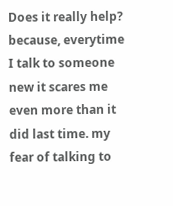Does it really help? because, everytime I talk to someone new it scares me even more than it did last time. my fear of talking to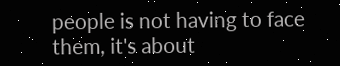people is not having to face them, it's about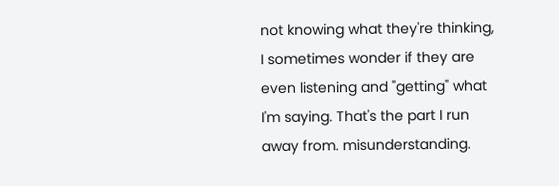not knowing what they're thinking, I sometimes wonder if they are even listening and "getting" what I'm saying. That's the part I run away from. misunderstanding.